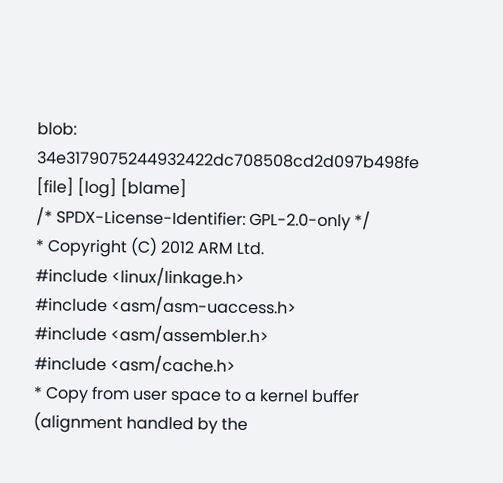blob: 34e3179075244932422dc708508cd2d097b498fe [file] [log] [blame]
/* SPDX-License-Identifier: GPL-2.0-only */
* Copyright (C) 2012 ARM Ltd.
#include <linux/linkage.h>
#include <asm/asm-uaccess.h>
#include <asm/assembler.h>
#include <asm/cache.h>
* Copy from user space to a kernel buffer (alignment handled by the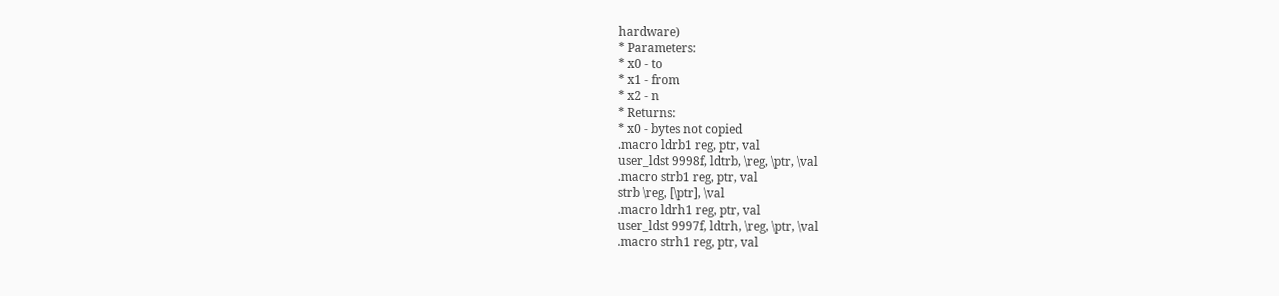hardware)
* Parameters:
* x0 - to
* x1 - from
* x2 - n
* Returns:
* x0 - bytes not copied
.macro ldrb1 reg, ptr, val
user_ldst 9998f, ldtrb, \reg, \ptr, \val
.macro strb1 reg, ptr, val
strb \reg, [\ptr], \val
.macro ldrh1 reg, ptr, val
user_ldst 9997f, ldtrh, \reg, \ptr, \val
.macro strh1 reg, ptr, val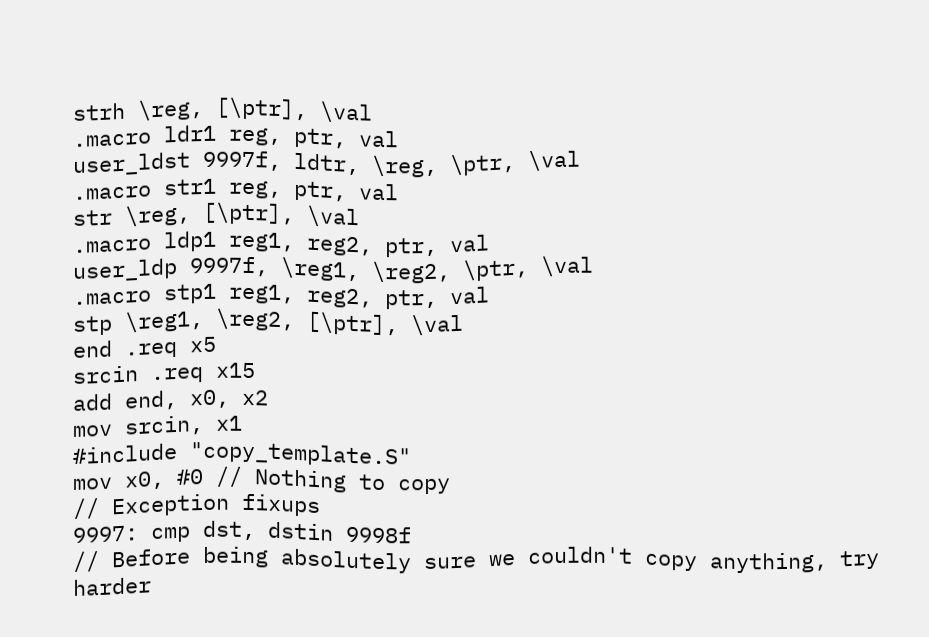strh \reg, [\ptr], \val
.macro ldr1 reg, ptr, val
user_ldst 9997f, ldtr, \reg, \ptr, \val
.macro str1 reg, ptr, val
str \reg, [\ptr], \val
.macro ldp1 reg1, reg2, ptr, val
user_ldp 9997f, \reg1, \reg2, \ptr, \val
.macro stp1 reg1, reg2, ptr, val
stp \reg1, \reg2, [\ptr], \val
end .req x5
srcin .req x15
add end, x0, x2
mov srcin, x1
#include "copy_template.S"
mov x0, #0 // Nothing to copy
// Exception fixups
9997: cmp dst, dstin 9998f
// Before being absolutely sure we couldn't copy anything, try harder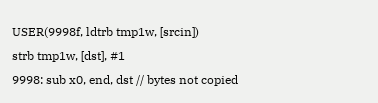USER(9998f, ldtrb tmp1w, [srcin])
strb tmp1w, [dst], #1
9998: sub x0, end, dst // bytes not copied